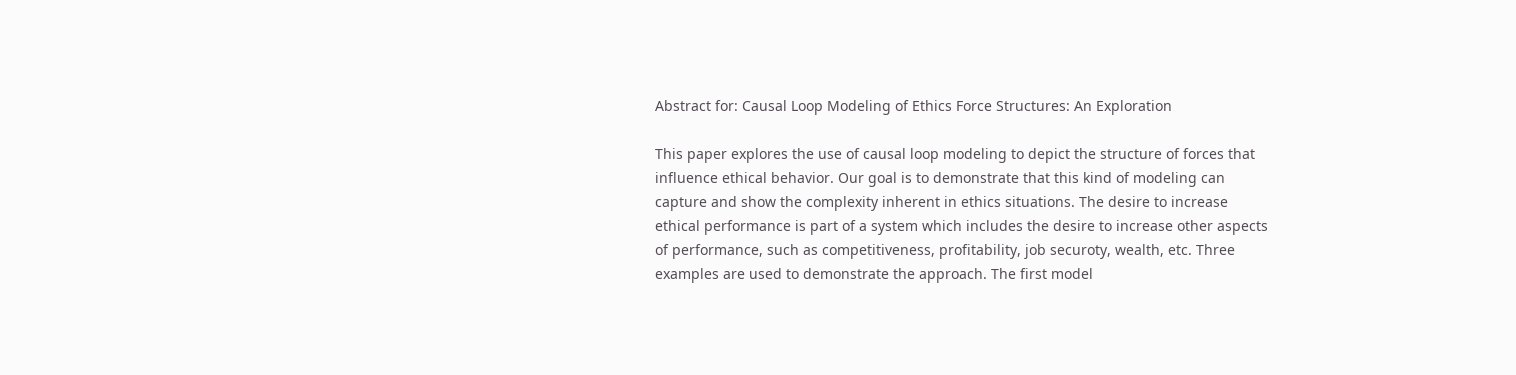Abstract for: Causal Loop Modeling of Ethics Force Structures: An Exploration

This paper explores the use of causal loop modeling to depict the structure of forces that influence ethical behavior. Our goal is to demonstrate that this kind of modeling can capture and show the complexity inherent in ethics situations. The desire to increase ethical performance is part of a system which includes the desire to increase other aspects of performance, such as competitiveness, profitability, job securoty, wealth, etc. Three examples are used to demonstrate the approach. The first model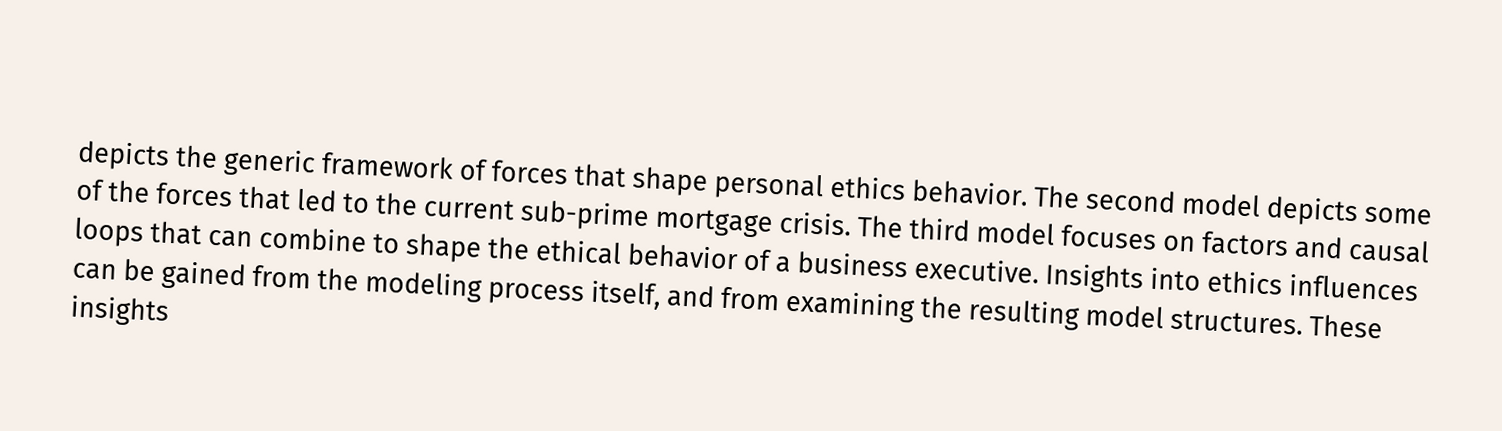depicts the generic framework of forces that shape personal ethics behavior. The second model depicts some of the forces that led to the current sub-prime mortgage crisis. The third model focuses on factors and causal loops that can combine to shape the ethical behavior of a business executive. Insights into ethics influences can be gained from the modeling process itself, and from examining the resulting model structures. These insights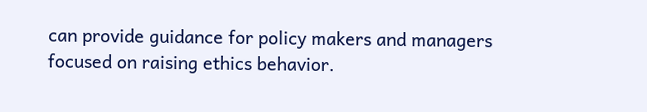can provide guidance for policy makers and managers focused on raising ethics behavior.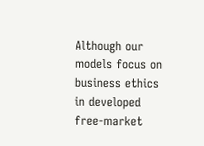Although our models focus on business ethics in developed free-market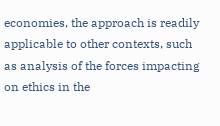economies, the approach is readily applicable to other contexts, such as analysis of the forces impacting on ethics in the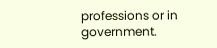professions or in government.